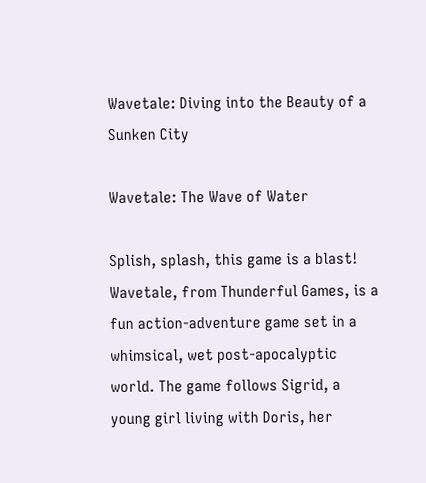Wavetale: Diving into the Beauty of a Sunken City

Wavetale: The Wave of Water

Splish, splash, this game is a blast! Wavetale, from Thunderful Games, is a fun action-adventure game set in a whimsical, wet post-apocalyptic world. The game follows Sigrid, a young girl living with Doris, her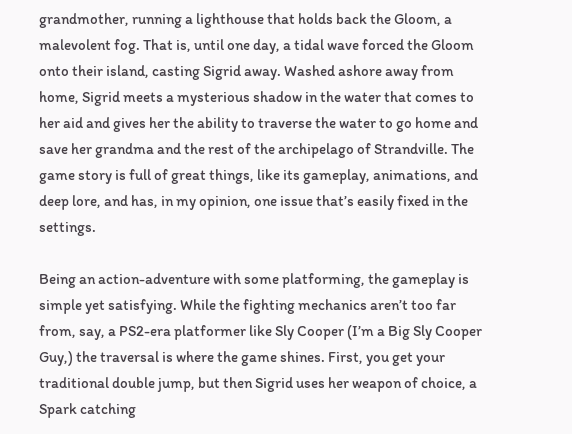grandmother, running a lighthouse that holds back the Gloom, a malevolent fog. That is, until one day, a tidal wave forced the Gloom onto their island, casting Sigrid away. Washed ashore away from home, Sigrid meets a mysterious shadow in the water that comes to her aid and gives her the ability to traverse the water to go home and save her grandma and the rest of the archipelago of Strandville. The game story is full of great things, like its gameplay, animations, and deep lore, and has, in my opinion, one issue that’s easily fixed in the settings.

Being an action-adventure with some platforming, the gameplay is simple yet satisfying. While the fighting mechanics aren’t too far from, say, a PS2-era platformer like Sly Cooper (I’m a Big Sly Cooper Guy,) the traversal is where the game shines. First, you get your traditional double jump, but then Sigrid uses her weapon of choice, a Spark catching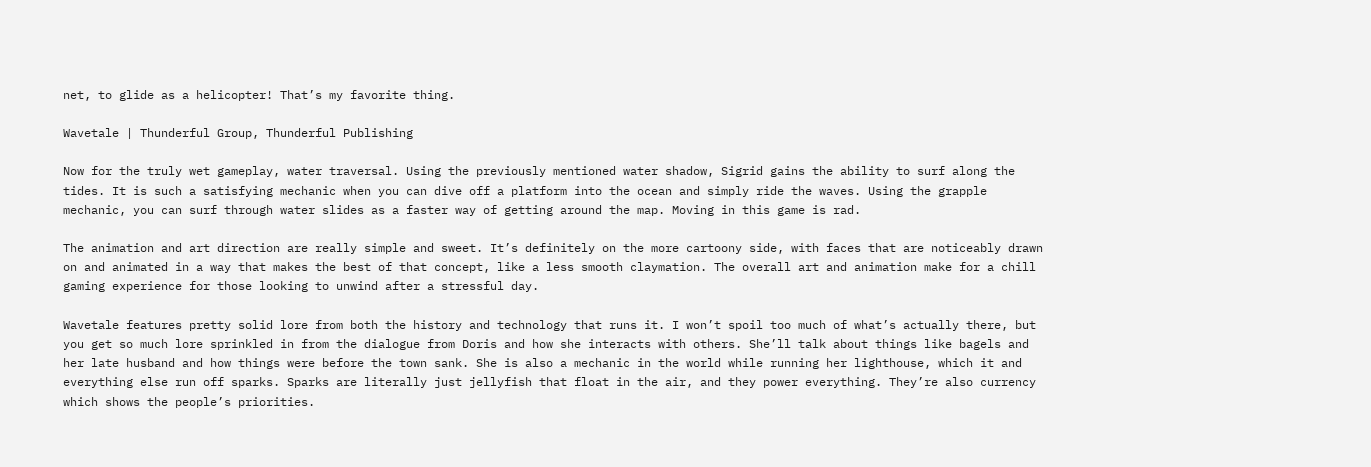net, to glide as a helicopter! That’s my favorite thing.

Wavetale | Thunderful Group, Thunderful Publishing

Now for the truly wet gameplay, water traversal. Using the previously mentioned water shadow, Sigrid gains the ability to surf along the tides. It is such a satisfying mechanic when you can dive off a platform into the ocean and simply ride the waves. Using the grapple mechanic, you can surf through water slides as a faster way of getting around the map. Moving in this game is rad.

The animation and art direction are really simple and sweet. It’s definitely on the more cartoony side, with faces that are noticeably drawn on and animated in a way that makes the best of that concept, like a less smooth claymation. The overall art and animation make for a chill gaming experience for those looking to unwind after a stressful day.

Wavetale features pretty solid lore from both the history and technology that runs it. I won’t spoil too much of what’s actually there, but you get so much lore sprinkled in from the dialogue from Doris and how she interacts with others. She’ll talk about things like bagels and her late husband and how things were before the town sank. She is also a mechanic in the world while running her lighthouse, which it and everything else run off sparks. Sparks are literally just jellyfish that float in the air, and they power everything. They’re also currency which shows the people’s priorities.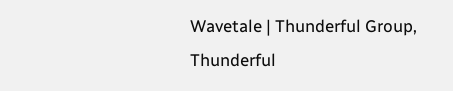Wavetale | Thunderful Group, Thunderful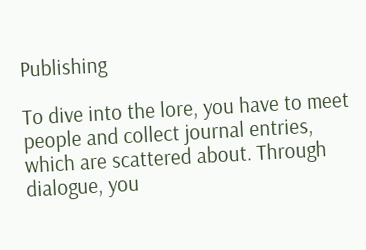Publishing

To dive into the lore, you have to meet people and collect journal entries, which are scattered about. Through dialogue, you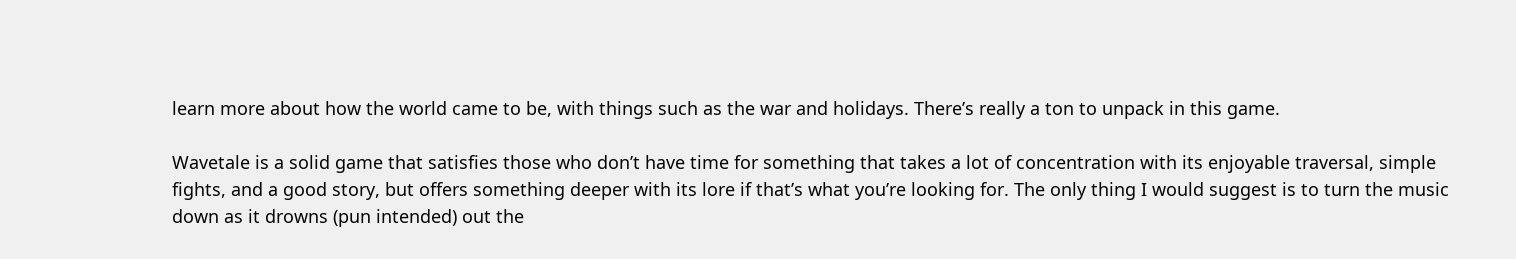learn more about how the world came to be, with things such as the war and holidays. There’s really a ton to unpack in this game.

Wavetale is a solid game that satisfies those who don’t have time for something that takes a lot of concentration with its enjoyable traversal, simple fights, and a good story, but offers something deeper with its lore if that’s what you’re looking for. The only thing I would suggest is to turn the music down as it drowns (pun intended) out the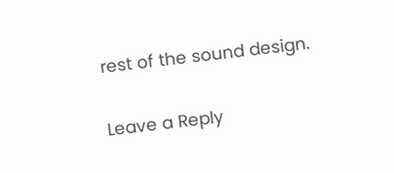rest of the sound design.

Leave a Reply